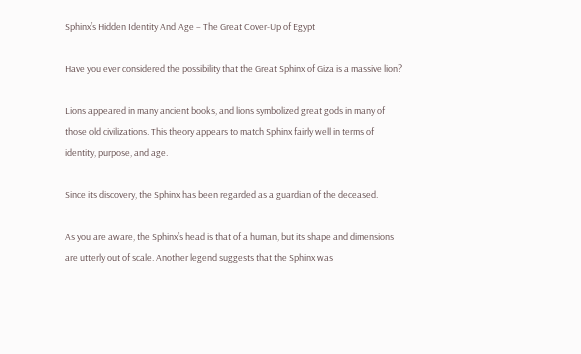Sphinx’s Hidden Identity And Age – The Great Cover-Up of Egypt

Have you ever considered the possibility that the Great Sphinx of Giza is a massive lion?

Lions appeared in many ancient books, and lions symbolized great gods in many of those old civilizations. This theory appears to match Sphinx fairly well in terms of identity, purpose, and age.

Since its discovery, the Sphinx has been regarded as a guardian of the deceased.

As you are aware, the Sphinx’s head is that of a human, but its shape and dimensions are utterly out of scale. Another legend suggests that the Sphinx was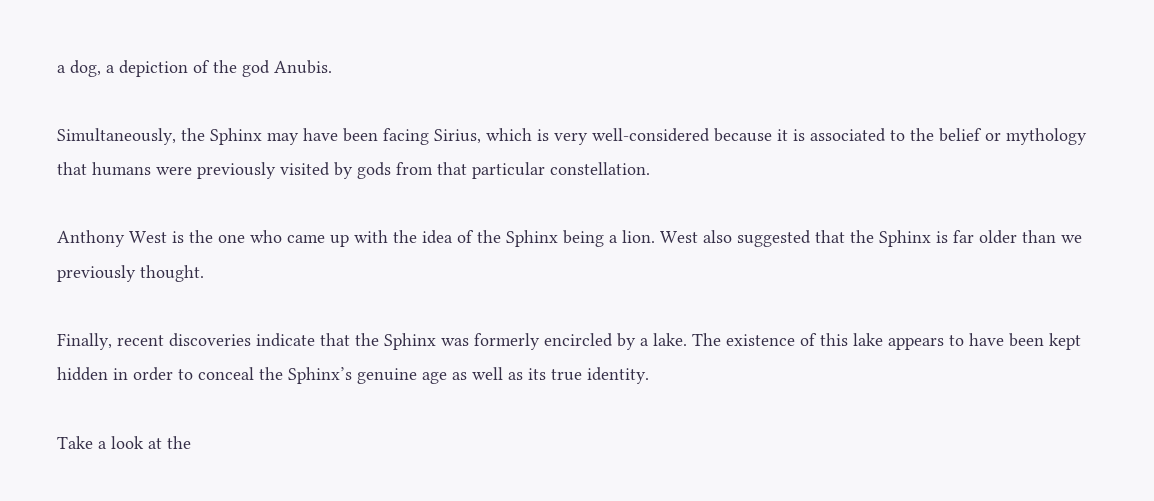a dog, a depiction of the god Anubis.

Simultaneously, the Sphinx may have been facing Sirius, which is very well-considered because it is associated to the belief or mythology that humans were previously visited by gods from that particular constellation.

Anthony West is the one who came up with the idea of the Sphinx being a lion. West also suggested that the Sphinx is far older than we previously thought.

Finally, recent discoveries indicate that the Sphinx was formerly encircled by a lake. The existence of this lake appears to have been kept hidden in order to conceal the Sphinx’s genuine age as well as its true identity.

Take a look at the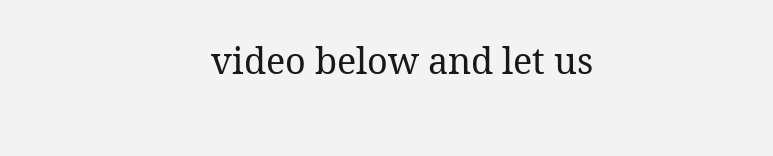video below and let us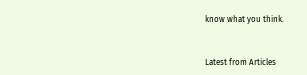know what you think.


Latest from Articles